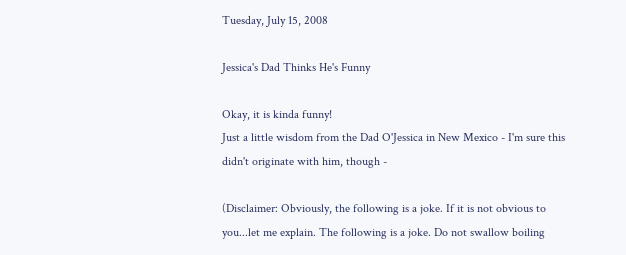Tuesday, July 15, 2008

Jessica's Dad Thinks He's Funny

Okay, it is kinda funny!
Just a little wisdom from the Dad O'Jessica in New Mexico - I'm sure this didn't originate with him, though -

(Disclaimer: Obviously, the following is a joke. If it is not obvious to you...let me explain. The following is a joke. Do not swallow boiling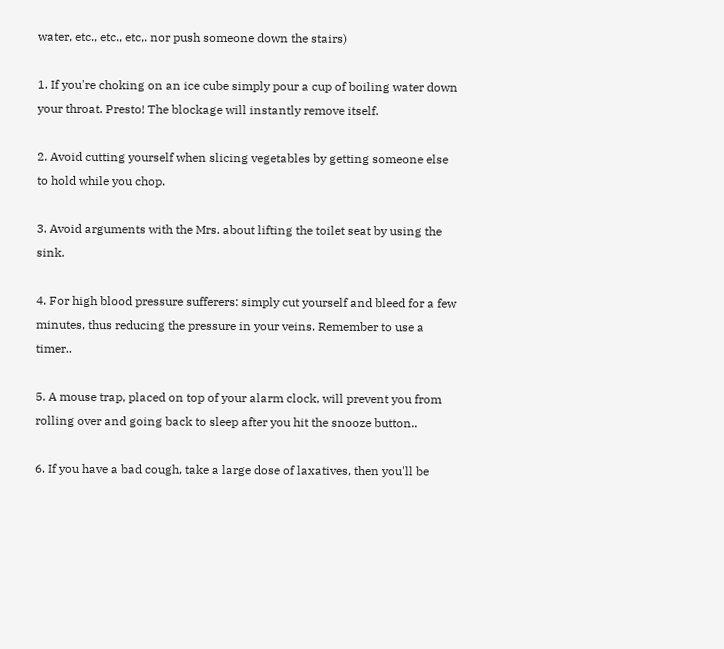water, etc., etc., etc,. nor push someone down the stairs)

1. If you're choking on an ice cube simply pour a cup of boiling water down your throat. Presto! The blockage will instantly remove itself.

2. Avoid cutting yourself when slicing vegetables by getting someone else to hold while you chop.

3. Avoid arguments with the Mrs. about lifting the toilet seat by using the sink.

4. For high blood pressure sufferers: simply cut yourself and bleed for a few minutes, thus reducing the pressure in your veins. Remember to use a timer..

5. A mouse trap, placed on top of your alarm clock, will prevent you from rolling over and going back to sleep after you hit the snooze button..

6. If you have a bad cough, take a large dose of laxatives, then you'll be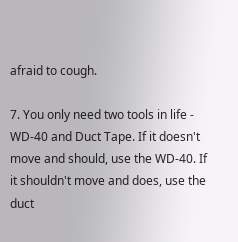afraid to cough.

7. You only need two tools in life - WD-40 and Duct Tape. If it doesn't move and should, use the WD-40. If it shouldn't move and does, use the duct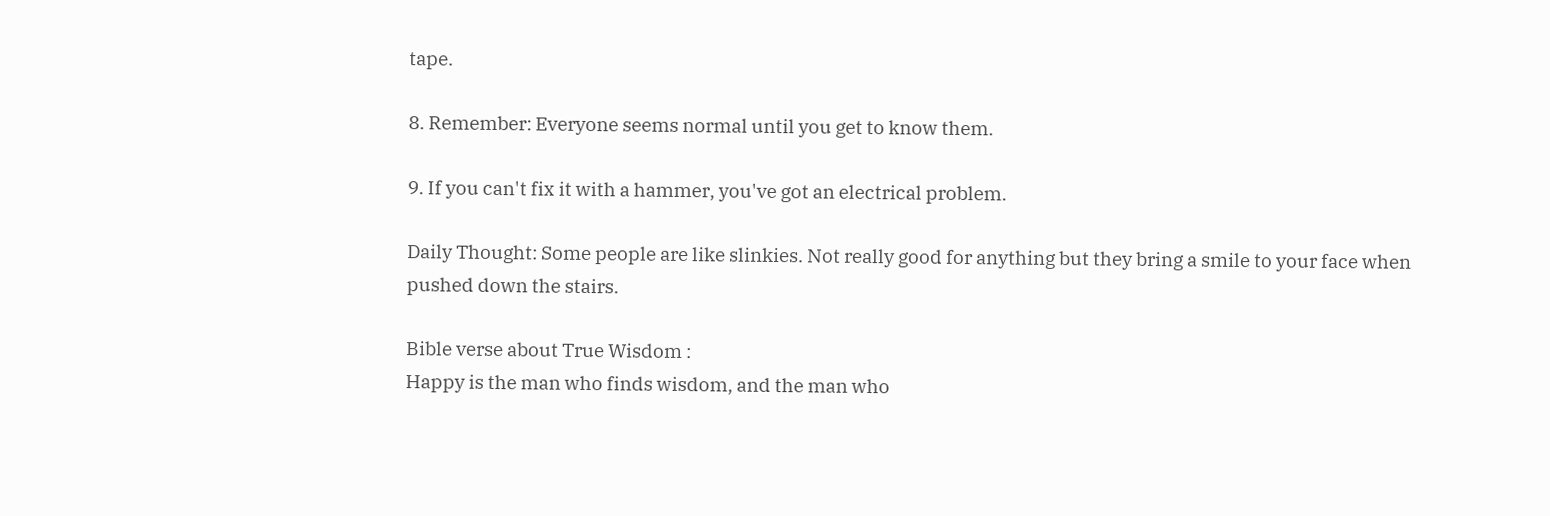tape.

8. Remember: Everyone seems normal until you get to know them.

9. If you can't fix it with a hammer, you've got an electrical problem.

Daily Thought: Some people are like slinkies. Not really good for anything but they bring a smile to your face when pushed down the stairs.

Bible verse about True Wisdom :
Happy is the man who finds wisdom, and the man who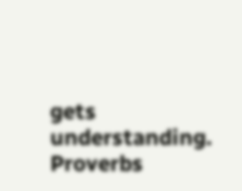gets understanding. Proverbs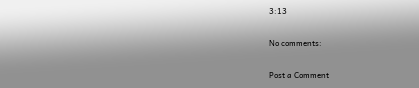3:13

No comments:

Post a Comment